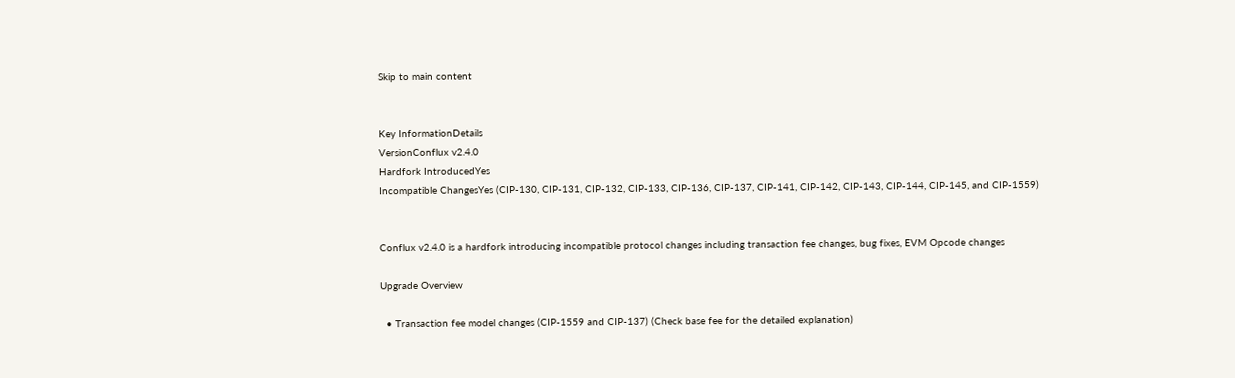Skip to main content


Key InformationDetails
VersionConflux v2.4.0
Hardfork IntroducedYes
Incompatible ChangesYes (CIP-130, CIP-131, CIP-132, CIP-133, CIP-136, CIP-137, CIP-141, CIP-142, CIP-143, CIP-144, CIP-145, and CIP-1559)


Conflux v2.4.0 is a hardfork introducing incompatible protocol changes including transaction fee changes, bug fixes, EVM Opcode changes

Upgrade Overview

  • Transaction fee model changes (CIP-1559 and CIP-137) (Check base fee for the detailed explanation)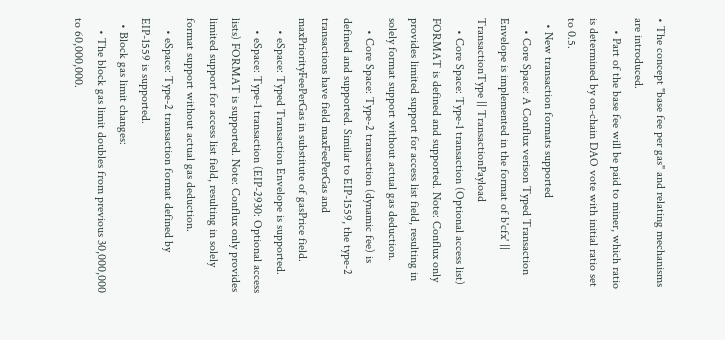• The concept "base fee per gas" and relating mechanisms are introduced.
    • Part of the base fee will be paid to miner, which ratio is determined by on-chain DAO vote with initial ratio set to 0.5.
  • New transaction formats supported
    • Core Space: A Conflux verison Typed Transaction Envelope is implemented in the format of b'cfx' || TransactionType || TransactionPayload
    • Core Space: Type-1 transaction (Optional access list) FORMAT is defined and supported. Note: Conflux only provides limited support for access list field, resulting in solely format support without actual gas deduction.
    • Core Space: Type-2 transaction (dynamic fee) is defined and supported. Similar to EIP-1559, the type-2 transactions have field maxFeePerGas and maxPriorityFeePerGas in substitute of gasPrice field.
    • eSpace: Typed Transaction Envelope is supported.
    • eSpace: Type-1 transaction (EIP-2930: Optional access lists) FORMAT is supported. Note: Conflux only provides limited support for access list field, resulting in solely format support without actual gas deduction.
    • eSpace: Type-2 transaction format defined by EIP-1559 is supported.
  • Block gas limit changes:
    • The block gas limit doubles from previous 30,000,000 to 60,000,000.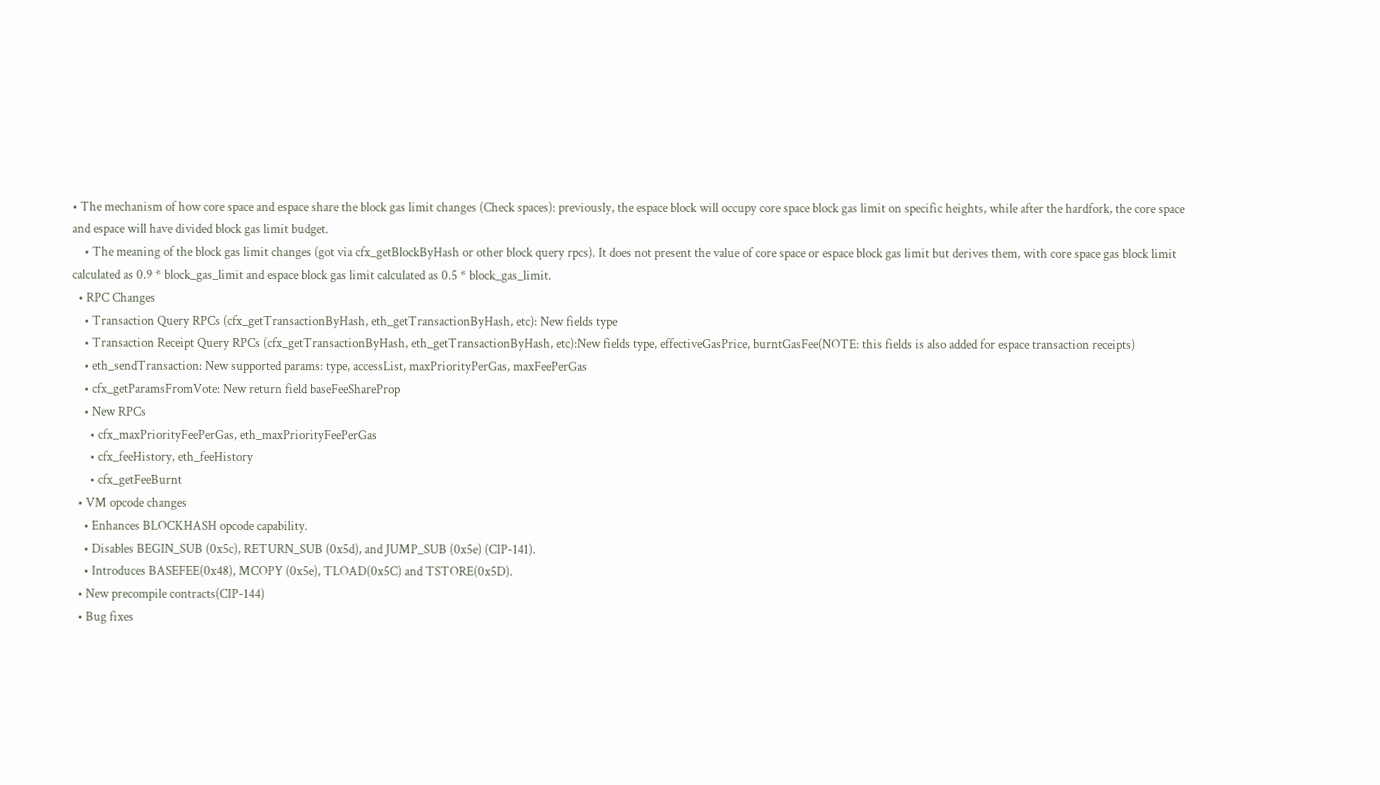• The mechanism of how core space and espace share the block gas limit changes (Check spaces): previously, the espace block will occupy core space block gas limit on specific heights, while after the hardfork, the core space and espace will have divided block gas limit budget.
    • The meaning of the block gas limit changes (got via cfx_getBlockByHash or other block query rpcs). It does not present the value of core space or espace block gas limit but derives them, with core space gas block limit calculated as 0.9 * block_gas_limit and espace block gas limit calculated as 0.5 * block_gas_limit.
  • RPC Changes
    • Transaction Query RPCs (cfx_getTransactionByHash, eth_getTransactionByHash, etc): New fields type
    • Transaction Receipt Query RPCs (cfx_getTransactionByHash, eth_getTransactionByHash, etc):New fields type, effectiveGasPrice, burntGasFee(NOTE: this fields is also added for espace transaction receipts)
    • eth_sendTransaction: New supported params: type, accessList, maxPriorityPerGas, maxFeePerGas
    • cfx_getParamsFromVote: New return field baseFeeShareProp
    • New RPCs
      • cfx_maxPriorityFeePerGas, eth_maxPriorityFeePerGas
      • cfx_feeHistory, eth_feeHistory
      • cfx_getFeeBurnt
  • VM opcode changes
    • Enhances BLOCKHASH opcode capability.
    • Disables BEGIN_SUB (0x5c), RETURN_SUB (0x5d), and JUMP_SUB (0x5e) (CIP-141).
    • Introduces BASEFEE(0x48), MCOPY (0x5e), TLOAD(0x5C) and TSTORE(0x5D).
  • New precompile contracts(CIP-144)
  • Bug fixes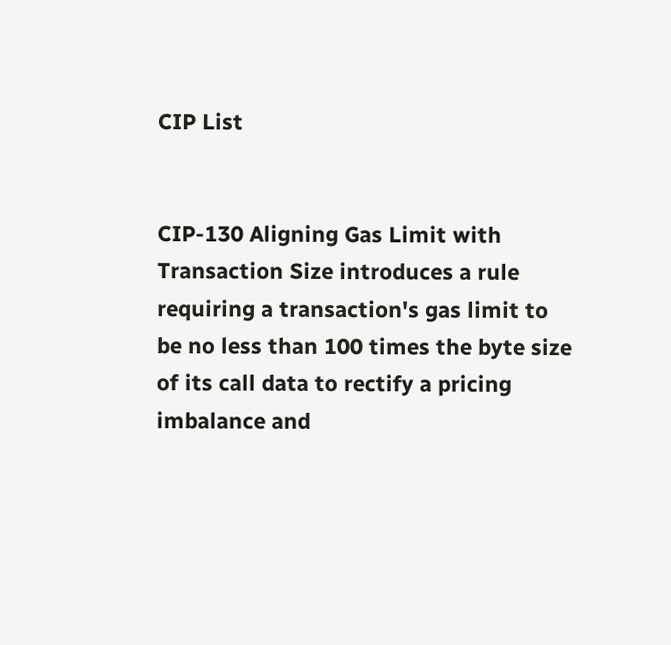CIP List


CIP-130 Aligning Gas Limit with Transaction Size introduces a rule requiring a transaction's gas limit to be no less than 100 times the byte size of its call data to rectify a pricing imbalance and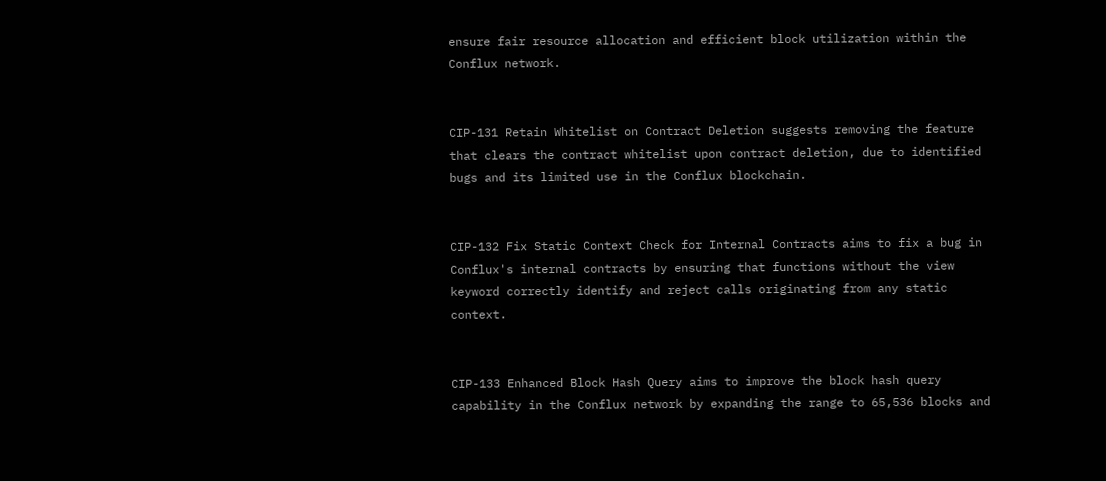ensure fair resource allocation and efficient block utilization within the Conflux network.


CIP-131 Retain Whitelist on Contract Deletion suggests removing the feature that clears the contract whitelist upon contract deletion, due to identified bugs and its limited use in the Conflux blockchain.


CIP-132 Fix Static Context Check for Internal Contracts aims to fix a bug in Conflux's internal contracts by ensuring that functions without the view keyword correctly identify and reject calls originating from any static context.


CIP-133 Enhanced Block Hash Query aims to improve the block hash query capability in the Conflux network by expanding the range to 65,536 blocks and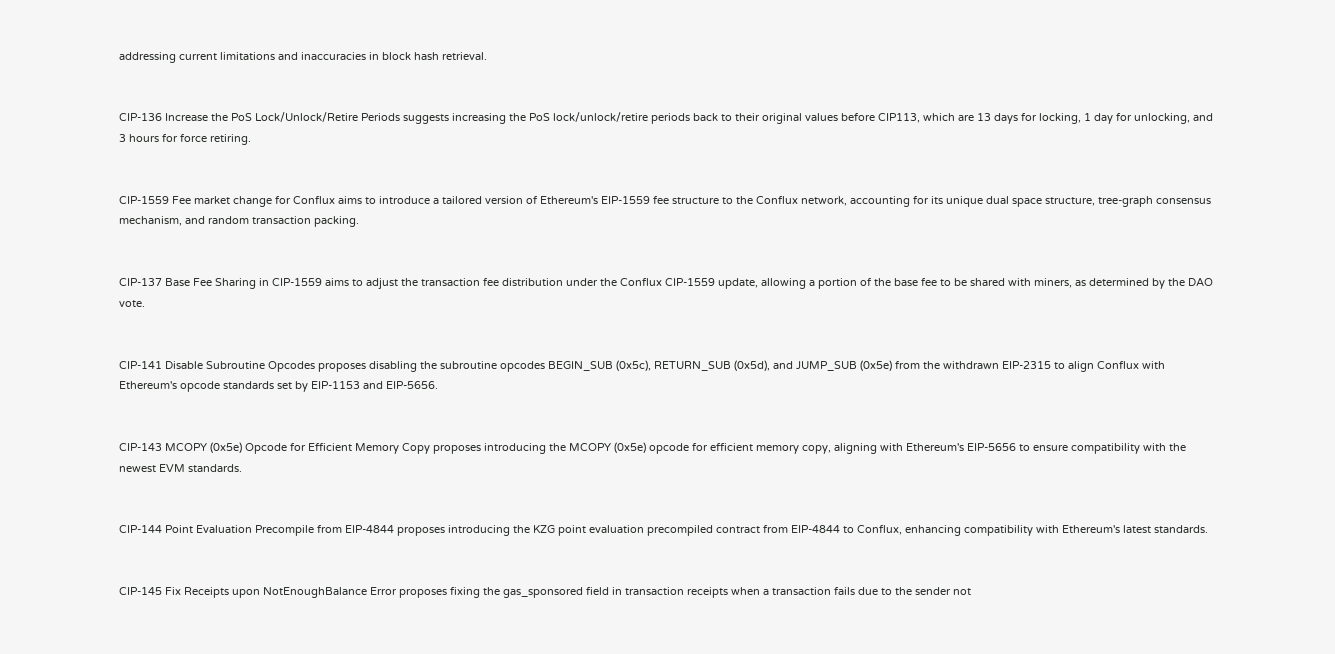addressing current limitations and inaccuracies in block hash retrieval.


CIP-136 Increase the PoS Lock/Unlock/Retire Periods suggests increasing the PoS lock/unlock/retire periods back to their original values before CIP113, which are 13 days for locking, 1 day for unlocking, and 3 hours for force retiring.


CIP-1559 Fee market change for Conflux aims to introduce a tailored version of Ethereum's EIP-1559 fee structure to the Conflux network, accounting for its unique dual space structure, tree-graph consensus mechanism, and random transaction packing.


CIP-137 Base Fee Sharing in CIP-1559 aims to adjust the transaction fee distribution under the Conflux CIP-1559 update, allowing a portion of the base fee to be shared with miners, as determined by the DAO vote.


CIP-141 Disable Subroutine Opcodes proposes disabling the subroutine opcodes BEGIN_SUB (0x5c), RETURN_SUB (0x5d), and JUMP_SUB (0x5e) from the withdrawn EIP-2315 to align Conflux with Ethereum's opcode standards set by EIP-1153 and EIP-5656.


CIP-143 MCOPY (0x5e) Opcode for Efficient Memory Copy proposes introducing the MCOPY (0x5e) opcode for efficient memory copy, aligning with Ethereum's EIP-5656 to ensure compatibility with the newest EVM standards.


CIP-144 Point Evaluation Precompile from EIP-4844 proposes introducing the KZG point evaluation precompiled contract from EIP-4844 to Conflux, enhancing compatibility with Ethereum's latest standards.


CIP-145 Fix Receipts upon NotEnoughBalance Error proposes fixing the gas_sponsored field in transaction receipts when a transaction fails due to the sender not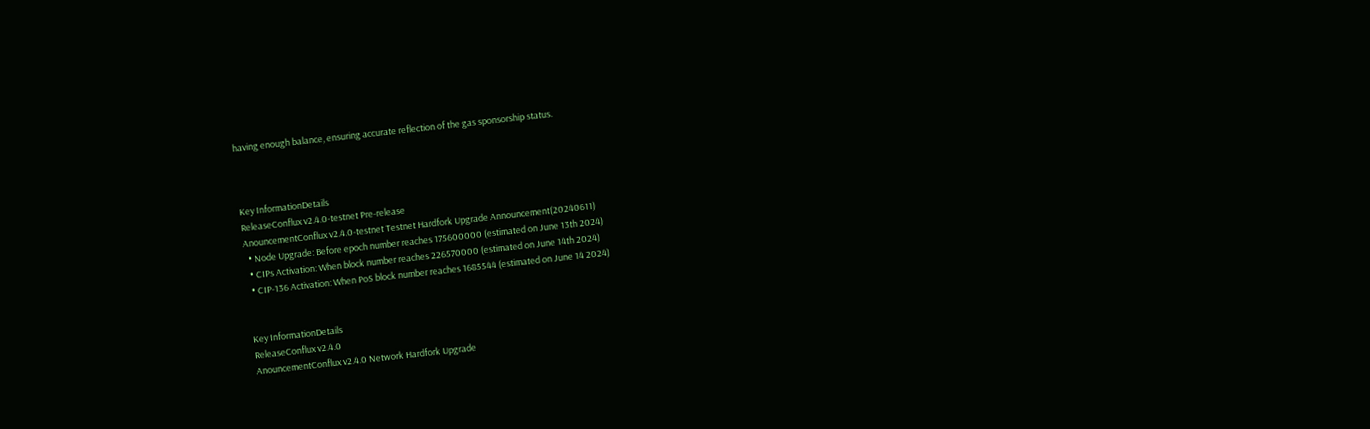having enough balance, ensuring accurate reflection of the gas sponsorship status.



Key InformationDetails
ReleaseConflux v2.4.0-testnet Pre-release
AnouncementConflux v2.4.0-testnet Testnet Hardfork Upgrade Announcement(20240611)
  • Node Upgrade: Before epoch number reaches 175600000 (estimated on June 13th 2024)
  • CIPs Activation: When block number reaches 226570000 (estimated on June 14th 2024)
  • CIP-136 Activation: When PoS block number reaches 1685544 (estimated on June 14 2024)


Key InformationDetails
ReleaseConflux v2.4.0
AnouncementConflux v2.4.0 Network Hardfork Upgrade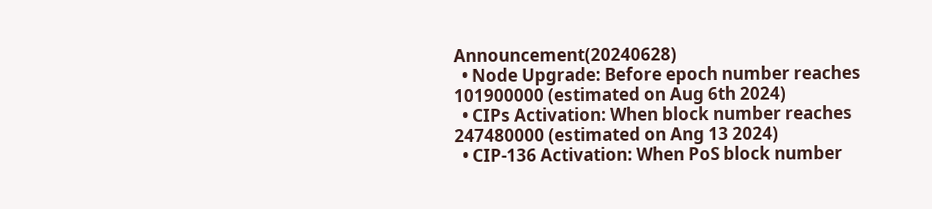Announcement(20240628)
  • Node Upgrade: Before epoch number reaches 101900000 (estimated on Aug 6th 2024)
  • CIPs Activation: When block number reaches 247480000 (estimated on Ang 13 2024)
  • CIP-136 Activation: When PoS block number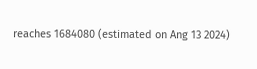reaches 1684080 (estimated on Ang 13 2024)